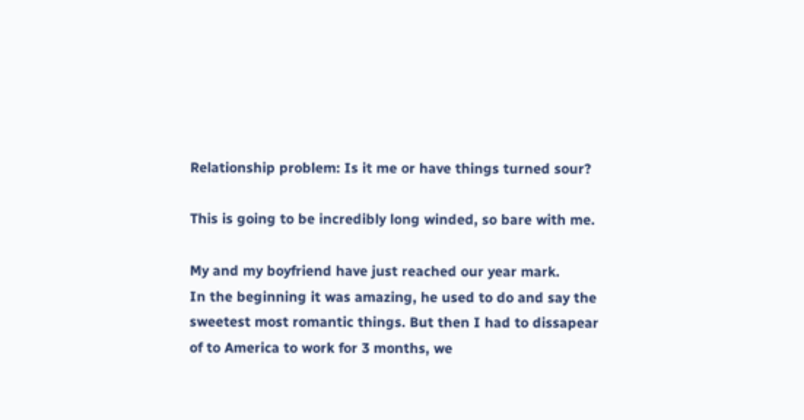Relationship problem: Is it me or have things turned sour?

This is going to be incredibly long winded, so bare with me.

My and my boyfriend have just reached our year mark.
In the beginning it was amazing, he used to do and say the sweetest most romantic things. But then I had to dissapear of to America to work for 3 months, we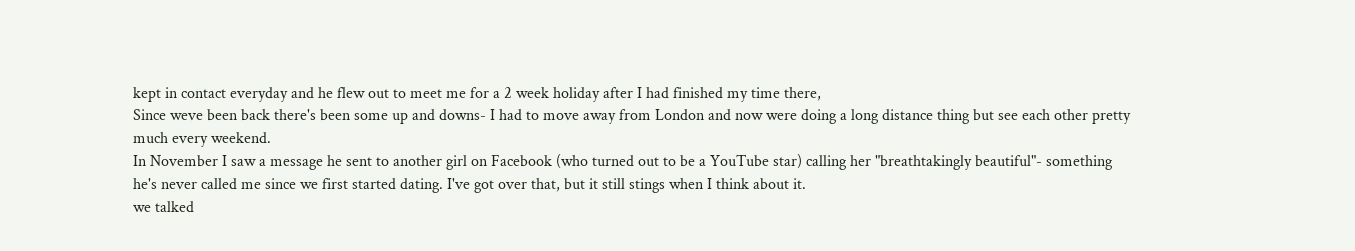kept in contact everyday and he flew out to meet me for a 2 week holiday after I had finished my time there,
Since weve been back there's been some up and downs- I had to move away from London and now were doing a long distance thing but see each other pretty much every weekend.
In November I saw a message he sent to another girl on Facebook (who turned out to be a YouTube star) calling her "breathtakingly beautiful"- something he's never called me since we first started dating. I've got over that, but it still stings when I think about it.
we talked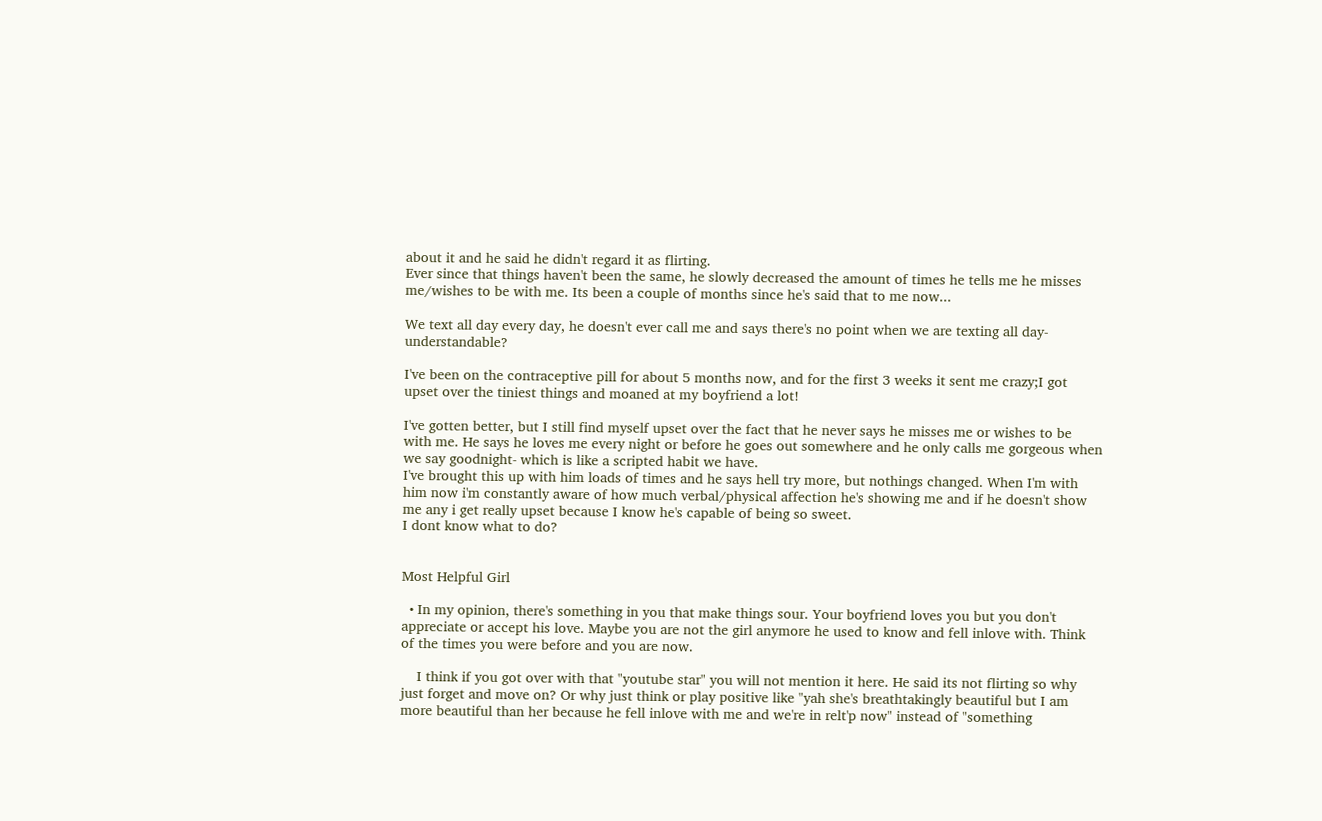about it and he said he didn't regard it as flirting.
Ever since that things haven't been the same, he slowly decreased the amount of times he tells me he misses me/wishes to be with me. Its been a couple of months since he's said that to me now...

We text all day every day, he doesn't ever call me and says there's no point when we are texting all day- understandable?

I've been on the contraceptive pill for about 5 months now, and for the first 3 weeks it sent me crazy;I got upset over the tiniest things and moaned at my boyfriend a lot!

I've gotten better, but I still find myself upset over the fact that he never says he misses me or wishes to be with me. He says he loves me every night or before he goes out somewhere and he only calls me gorgeous when we say goodnight- which is like a scripted habit we have.
I've brought this up with him loads of times and he says hell try more, but nothings changed. When I'm with him now i'm constantly aware of how much verbal/physical affection he's showing me and if he doesn't show me any i get really upset because I know he's capable of being so sweet.
I dont know what to do?


Most Helpful Girl

  • In my opinion, there's something in you that make things sour. Your boyfriend loves you but you don't appreciate or accept his love. Maybe you are not the girl anymore he used to know and fell inlove with. Think of the times you were before and you are now.

    I think if you got over with that "youtube star" you will not mention it here. He said its not flirting so why just forget and move on? Or why just think or play positive like "yah she's breathtakingly beautiful but I am more beautiful than her because he fell inlove with me and we're in relt'p now" instead of "something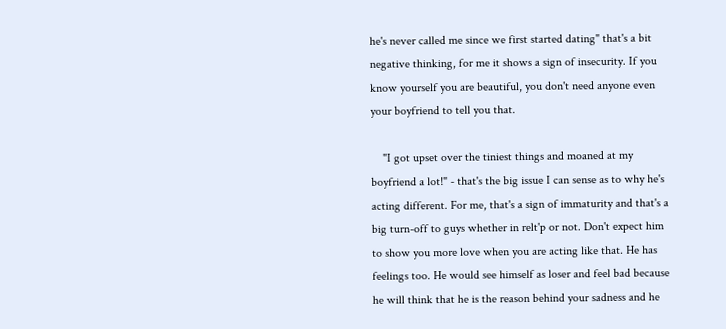he's never called me since we first started dating" that's a bit negative thinking, for me it shows a sign of insecurity. If you know yourself you are beautiful, you don't need anyone even your boyfriend to tell you that.

    "I got upset over the tiniest things and moaned at my boyfriend a lot!" - that's the big issue I can sense as to why he's acting different. For me, that's a sign of immaturity and that's a big turn-off to guys whether in relt'p or not. Don't expect him to show you more love when you are acting like that. He has feelings too. He would see himself as loser and feel bad because he will think that he is the reason behind your sadness and he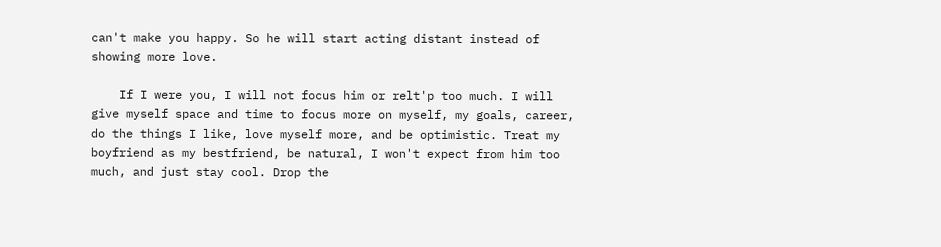can't make you happy. So he will start acting distant instead of showing more love.

    If I were you, I will not focus him or relt'p too much. I will give myself space and time to focus more on myself, my goals, career, do the things I like, love myself more, and be optimistic. Treat my boyfriend as my bestfriend, be natural, I won't expect from him too much, and just stay cool. Drop the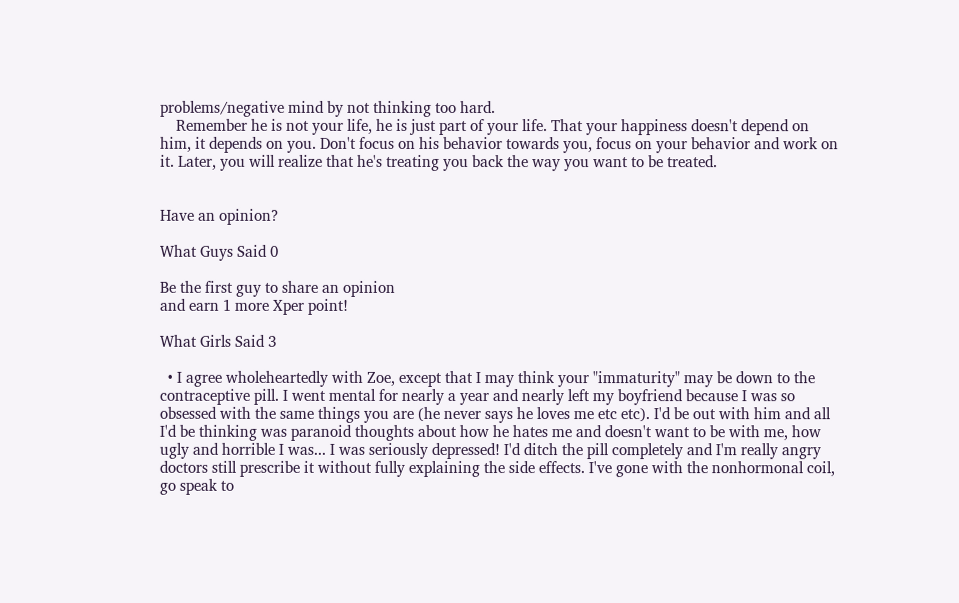problems/negative mind by not thinking too hard.
    Remember he is not your life, he is just part of your life. That your happiness doesn't depend on him, it depends on you. Don't focus on his behavior towards you, focus on your behavior and work on it. Later, you will realize that he's treating you back the way you want to be treated.


Have an opinion?

What Guys Said 0

Be the first guy to share an opinion
and earn 1 more Xper point!

What Girls Said 3

  • I agree wholeheartedly with Zoe, except that I may think your "immaturity" may be down to the contraceptive pill. I went mental for nearly a year and nearly left my boyfriend because I was so obsessed with the same things you are (he never says he loves me etc etc). I'd be out with him and all I'd be thinking was paranoid thoughts about how he hates me and doesn't want to be with me, how ugly and horrible I was... I was seriously depressed! I'd ditch the pill completely and I'm really angry doctors still prescribe it without fully explaining the side effects. I've gone with the nonhormonal coil, go speak to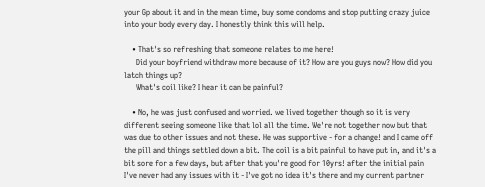your Gp about it and in the mean time, buy some condoms and stop putting crazy juice into your body every day. I honestly think this will help.

    • That's so refreshing that someone relates to me here!
      Did your boyfriend withdraw more because of it? How are you guys now? How did you latch things up?
      What's coil like? I hear it can be painful?

    • No, he was just confused and worried. we lived together though so it is very different seeing someone like that lol all the time. We're not together now but that was due to other issues and not these. He was supportive - for a change! and I came off the pill and things settled down a bit. The coil is a bit painful to have put in, and it's a bit sore for a few days, but after that you're good for 10yrs! after the initial pain I've never had any issues with it - I've got no idea it's there and my current partner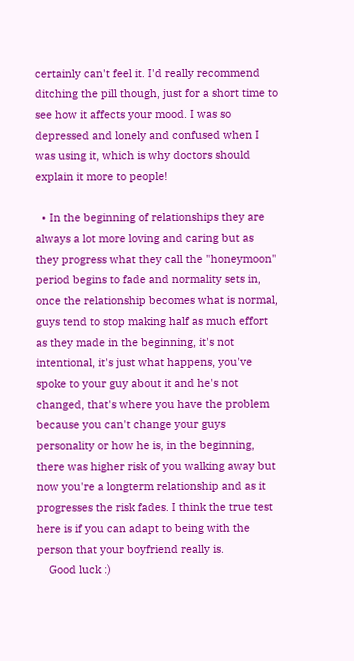certainly can't feel it. I'd really recommend ditching the pill though, just for a short time to see how it affects your mood. I was so depressed and lonely and confused when I was using it, which is why doctors should explain it more to people!

  • In the beginning of relationships they are always a lot more loving and caring but as they progress what they call the "honeymoon" period begins to fade and normality sets in, once the relationship becomes what is normal, guys tend to stop making half as much effort as they made in the beginning, it's not intentional, it's just what happens, you've spoke to your guy about it and he's not changed, that's where you have the problem because you can't change your guys personality or how he is, in the beginning, there was higher risk of you walking away but now you're a longterm relationship and as it progresses the risk fades. I think the true test here is if you can adapt to being with the person that your boyfriend really is.
    Good luck :)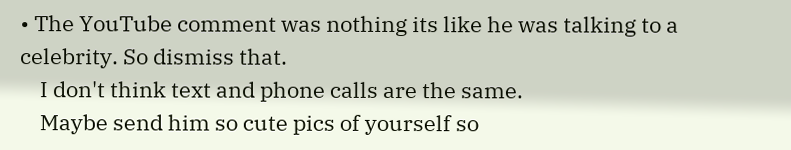• The YouTube comment was nothing its like he was talking to a celebrity. So dismiss that.
    I don't think text and phone calls are the same.
    Maybe send him so cute pics of yourself so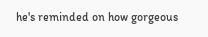he's reminded on how gorgeous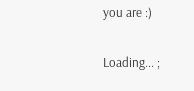you are :)

Loading... ;